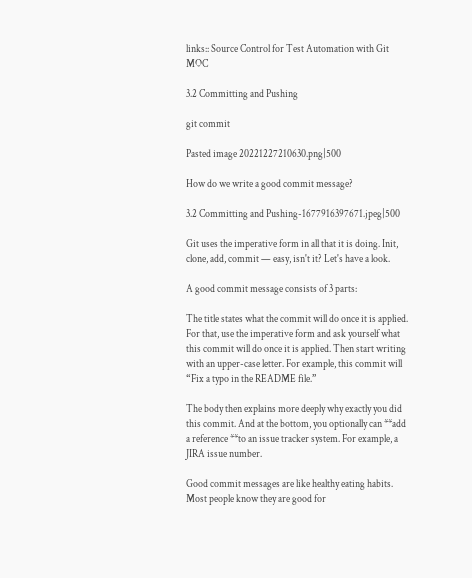links:: Source Control for Test Automation with Git MOC

3.2 Committing and Pushing

git commit

Pasted image 20221227210630.png|500

How do we write a good commit message?

3.2 Committing and Pushing-1677916397671.jpeg|500

Git uses the imperative form in all that it is doing. Init, clone, add, commit — easy, isn't it? Let's have a look.

A good commit message consists of 3 parts:

The title states what the commit will do once it is applied. For that, use the imperative form and ask yourself what this commit will do once it is applied. Then start writing with an upper-case letter. For example, this commit will “Fix a typo in the README file.”

The body then explains more deeply why exactly you did this commit. And at the bottom, you optionally can **add a reference **to an issue tracker system. For example, a JIRA issue number.

Good commit messages are like healthy eating habits. Most people know they are good for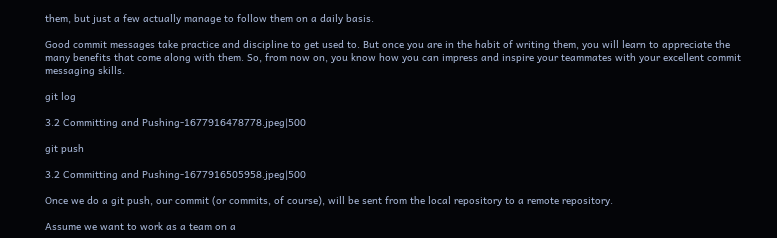them, but just a few actually manage to follow them on a daily basis.

Good commit messages take practice and discipline to get used to. But once you are in the habit of writing them, you will learn to appreciate the many benefits that come along with them. So, from now on, you know how you can impress and inspire your teammates with your excellent commit messaging skills.

git log

3.2 Committing and Pushing-1677916478778.jpeg|500

git push

3.2 Committing and Pushing-1677916505958.jpeg|500

Once we do a git push, our commit (or commits, of course), will be sent from the local repository to a remote repository.

Assume we want to work as a team on a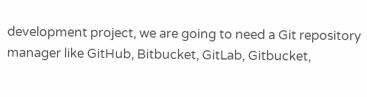development project, we are going to need a Git repository manager like GitHub, Bitbucket, GitLab, Gitbucket,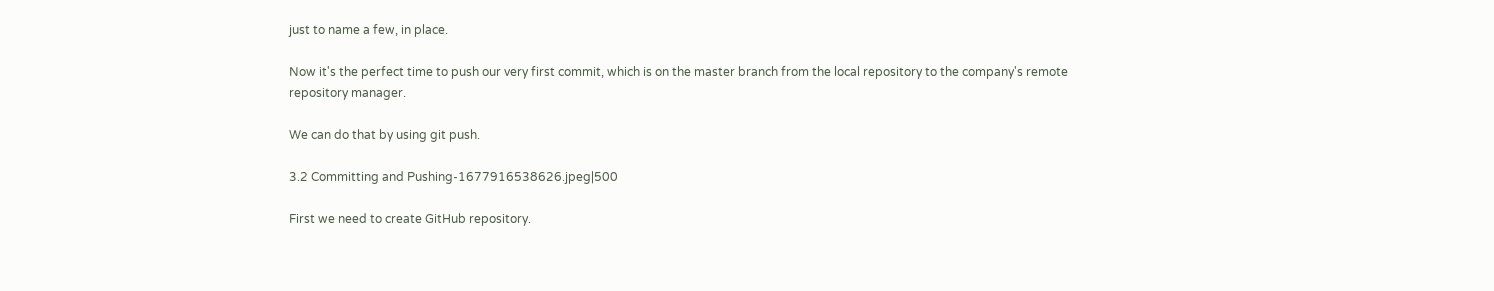just to name a few, in place.

Now it's the perfect time to push our very first commit, which is on the master branch from the local repository to the company's remote repository manager.

We can do that by using git push.

3.2 Committing and Pushing-1677916538626.jpeg|500

First we need to create GitHub repository.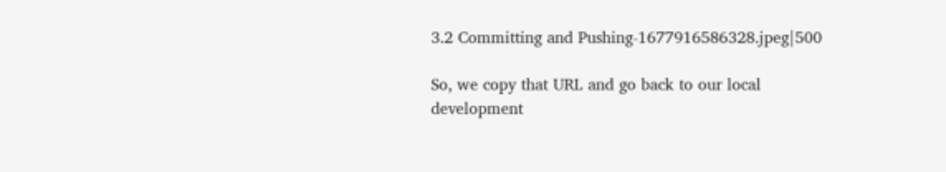3.2 Committing and Pushing-1677916586328.jpeg|500

So, we copy that URL and go back to our local development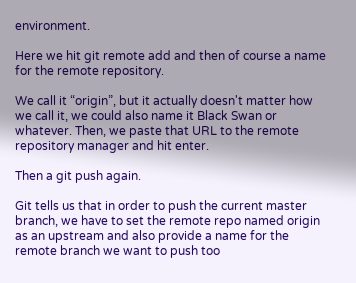environment.

Here we hit git remote add and then of course a name for the remote repository.

We call it “origin”, but it actually doesn't matter how we call it, we could also name it Black Swan or whatever. Then, we paste that URL to the remote repository manager and hit enter.

Then a git push again.

Git tells us that in order to push the current master branch, we have to set the remote repo named origin as an upstream and also provide a name for the remote branch we want to push too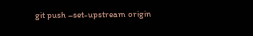git push –set-upstream origin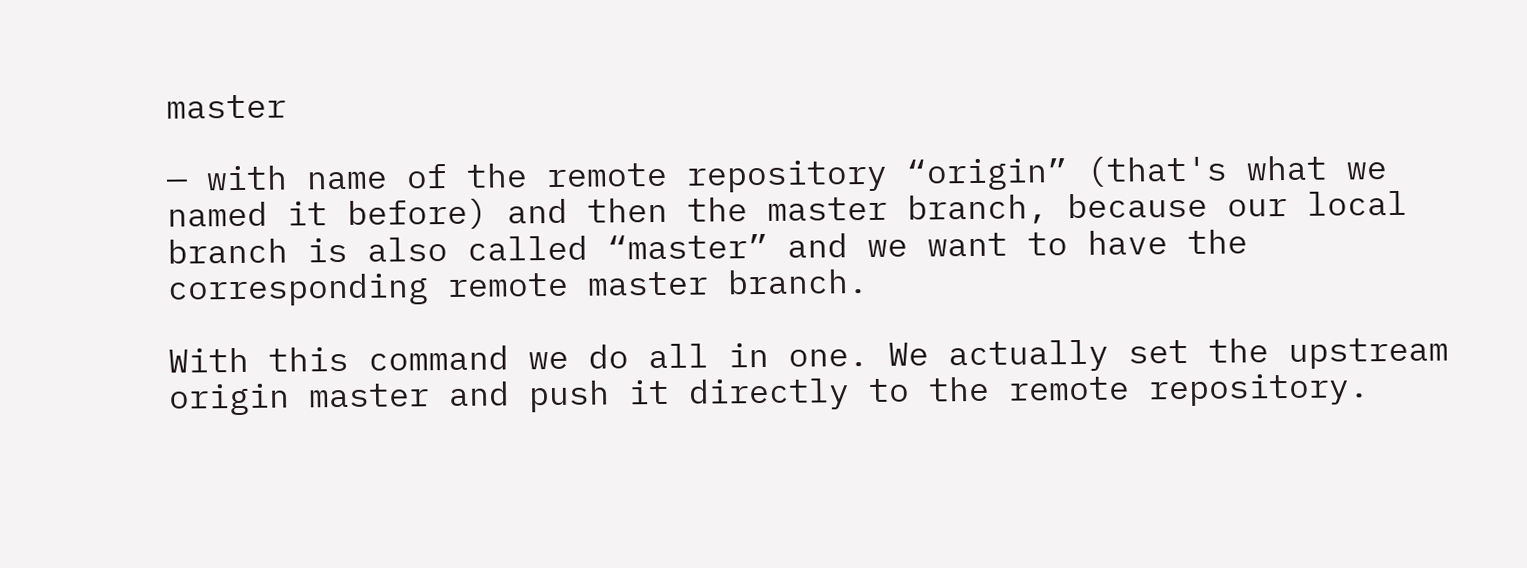master

— with name of the remote repository “origin” (that's what we named it before) and then the master branch, because our local branch is also called “master” and we want to have the corresponding remote master branch.

With this command we do all in one. We actually set the upstream origin master and push it directly to the remote repository.